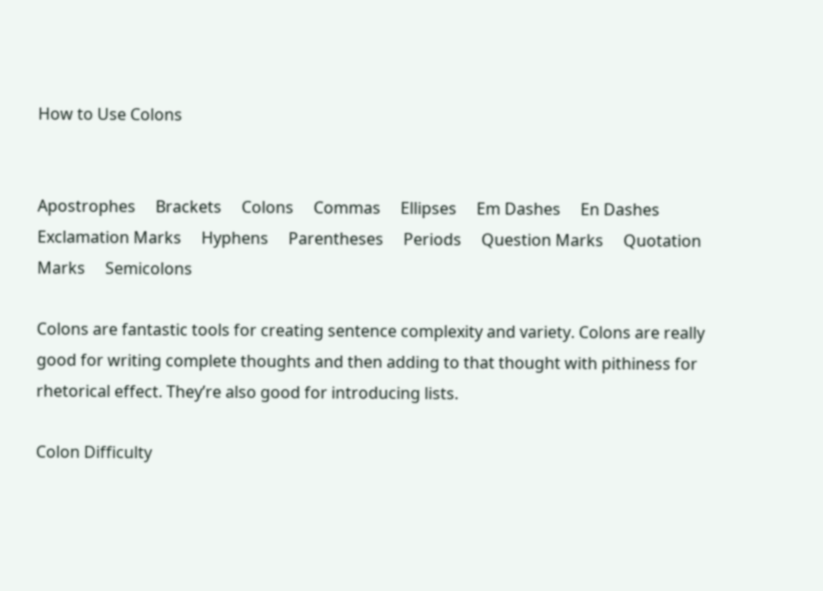How to Use Colons


Apostrophes     Brackets     Colons     Commas     Ellipses     Em Dashes     En Dashes     Exclamation Marks     Hyphens     Parentheses     Periods     Question Marks     Quotation Marks     Semicolons

Colons are fantastic tools for creating sentence complexity and variety. Colons are really good for writing complete thoughts and then adding to that thought with pithiness for rhetorical effect. They’re also good for introducing lists.

Colon Difficulty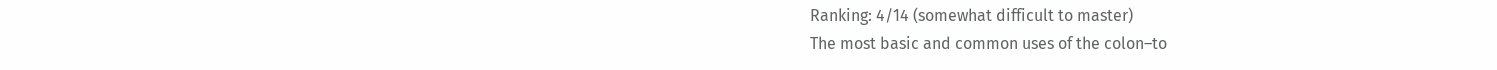Ranking: 4/14 (somewhat difficult to master)
The most basic and common uses of the colon–to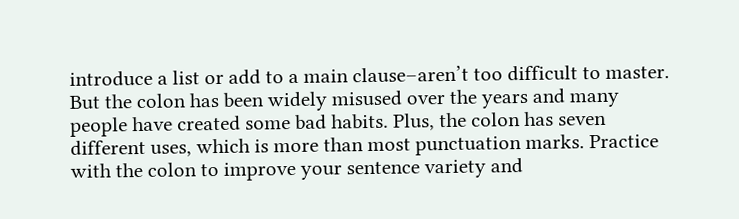introduce a list or add to a main clause–aren’t too difficult to master. But the colon has been widely misused over the years and many people have created some bad habits. Plus, the colon has seven different uses, which is more than most punctuation marks. Practice with the colon to improve your sentence variety and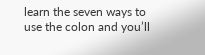learn the seven ways to use the colon and you’ll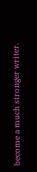become a much stronger writer.